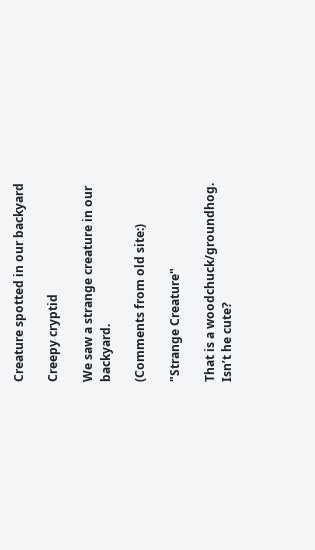Creature spotted in our backyard

Creepy cryptid

We saw a strange creature in our backyard.

(Comments from old site:)

"Strange Creature"

That is a woodchuck/groundhog. Isn’t he cute?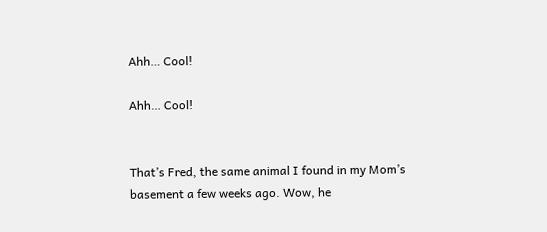Ahh… Cool!

Ahh… Cool!


That’s Fred, the same animal I found in my Mom’s basement a few weeks ago. Wow, he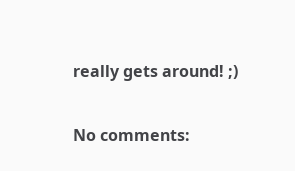really gets around! ;)

No comments: